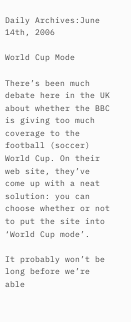Daily Archives:June 14th, 2006

World Cup Mode

There’s been much debate here in the UK about whether the BBC is giving too much coverage to the football (soccer) World Cup. On their web site, they’ve come up with a neat solution: you can choose whether or not to put the site into ‘World Cup mode’.

It probably won’t be long before we’re able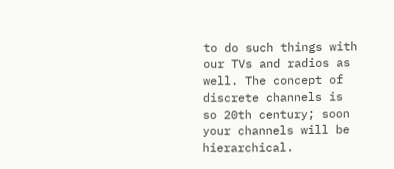to do such things with our TVs and radios as well. The concept of discrete channels is so 20th century; soon your channels will be hierarchical.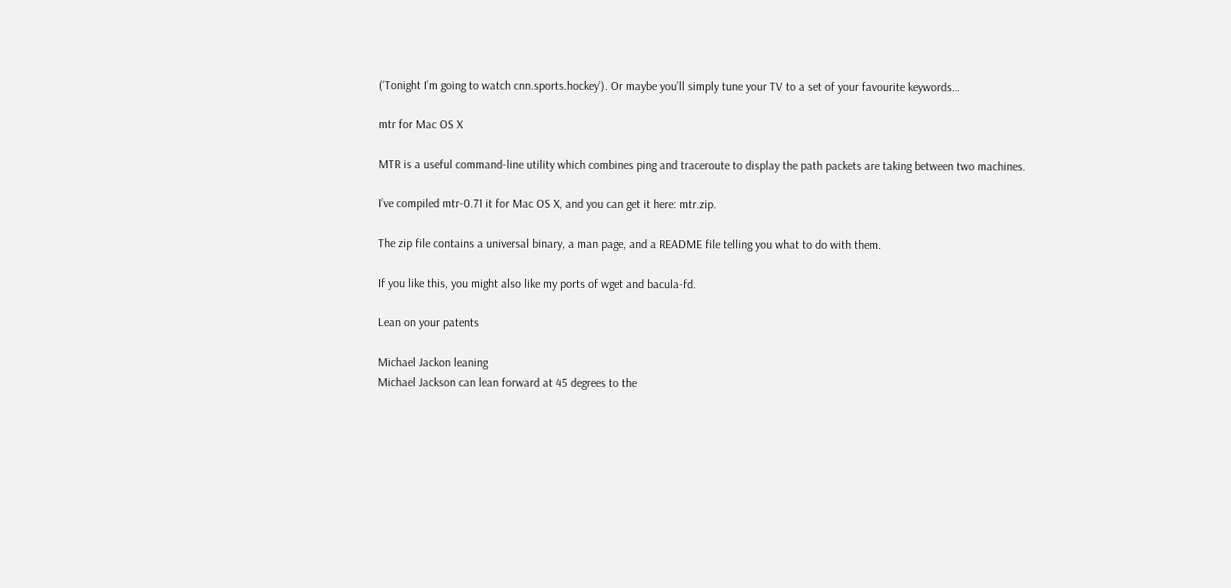(‘Tonight I’m going to watch cnn.sports.hockey’). Or maybe you’ll simply tune your TV to a set of your favourite keywords…

mtr for Mac OS X

MTR is a useful command-line utility which combines ping and traceroute to display the path packets are taking between two machines.

I’ve compiled mtr-0.71 it for Mac OS X, and you can get it here: mtr.zip.

The zip file contains a universal binary, a man page, and a README file telling you what to do with them.

If you like this, you might also like my ports of wget and bacula-fd.

Lean on your patents

Michael Jackon leaning
Michael Jackson can lean forward at 45 degrees to the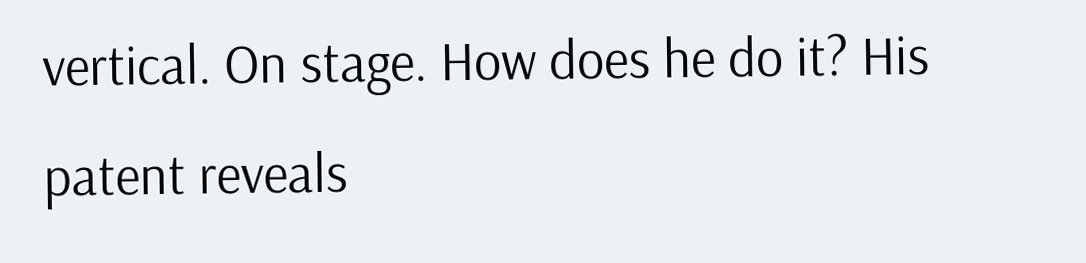vertical. On stage. How does he do it? His patent reveals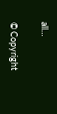all…

© Copyright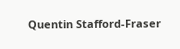Quentin Stafford-Fraser